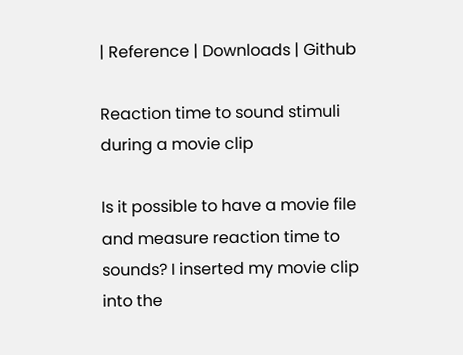| Reference | Downloads | Github

Reaction time to sound stimuli during a movie clip

Is it possible to have a movie file and measure reaction time to sounds? I inserted my movie clip into the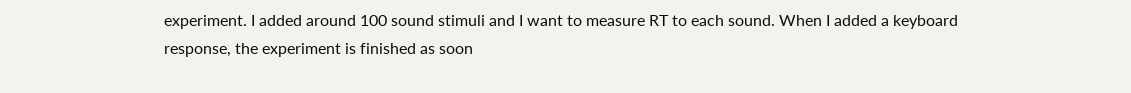experiment. I added around 100 sound stimuli and I want to measure RT to each sound. When I added a keyboard response, the experiment is finished as soon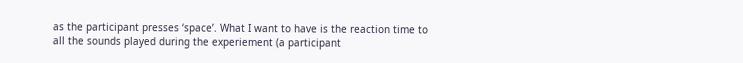as the participant presses ‘space’. What I want to have is the reaction time to all the sounds played during the experiement (a participant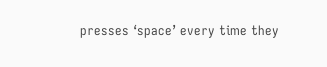presses ‘space’ every time they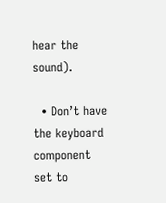hear the sound).

  • Don’t have the keyboard component set to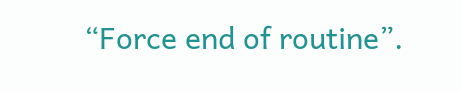“Force end of routine”.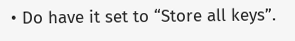• Do have it set to “Store all keys”.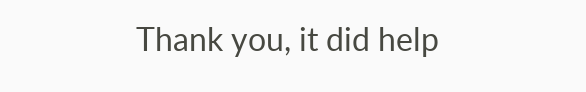Thank you, it did help